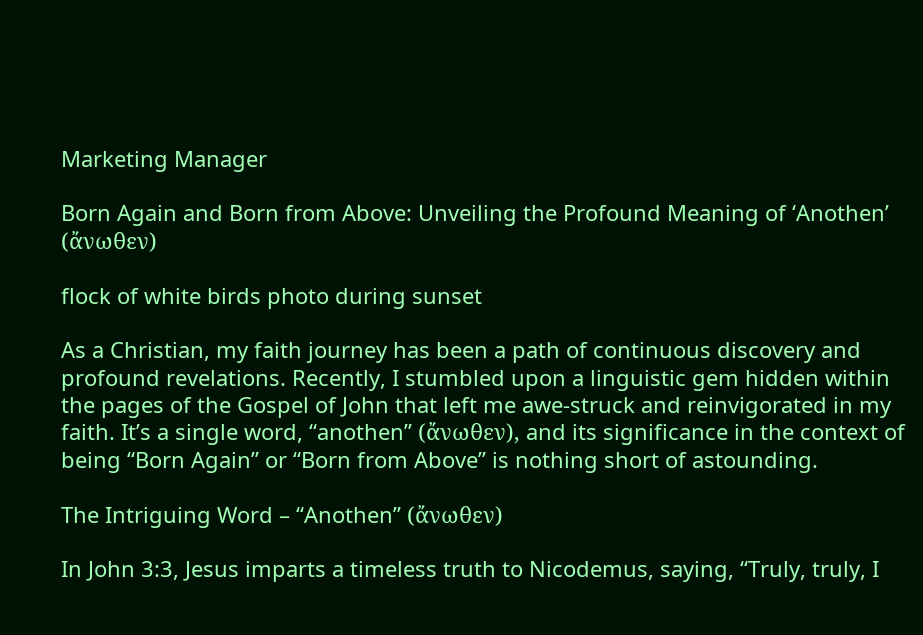Marketing Manager

Born Again and Born from Above: Unveiling the Profound Meaning of ‘Anothen’ (ἄνωθεν)

flock of white birds photo during sunset

As a Christian, my faith journey has been a path of continuous discovery and profound revelations. Recently, I stumbled upon a linguistic gem hidden within the pages of the Gospel of John that left me awe-struck and reinvigorated in my faith. It’s a single word, “anothen” (ἄνωθεν), and its significance in the context of being “Born Again” or “Born from Above” is nothing short of astounding.

The Intriguing Word – “Anothen” (ἄνωθεν)

In John 3:3, Jesus imparts a timeless truth to Nicodemus, saying, “Truly, truly, I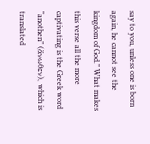say to you, unless one is born again, he cannot see the kingdom of God.” What makes this verse all the more captivating is the Greek word “anothen” (ἄνωθεν), which is translated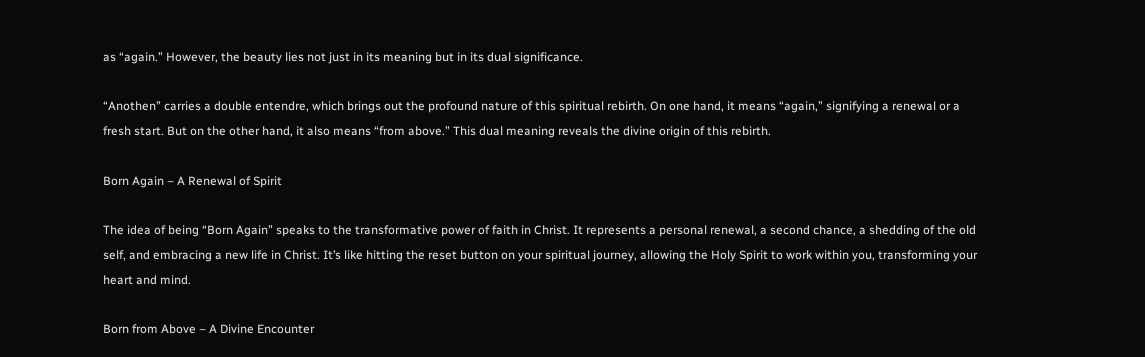as “again.” However, the beauty lies not just in its meaning but in its dual significance.

“Anothen” carries a double entendre, which brings out the profound nature of this spiritual rebirth. On one hand, it means “again,” signifying a renewal or a fresh start. But on the other hand, it also means “from above.” This dual meaning reveals the divine origin of this rebirth.

Born Again – A Renewal of Spirit

The idea of being “Born Again” speaks to the transformative power of faith in Christ. It represents a personal renewal, a second chance, a shedding of the old self, and embracing a new life in Christ. It’s like hitting the reset button on your spiritual journey, allowing the Holy Spirit to work within you, transforming your heart and mind.

Born from Above – A Divine Encounter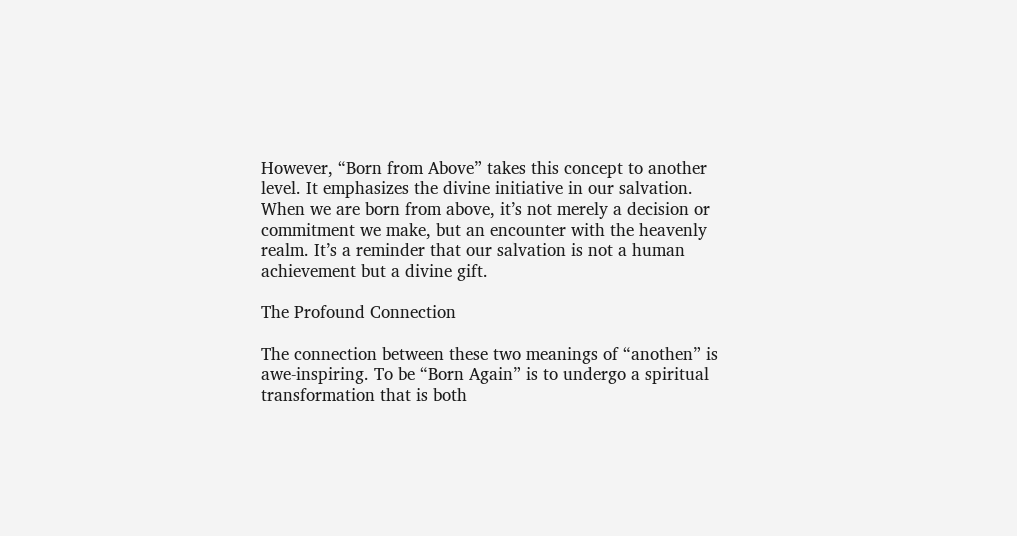However, “Born from Above” takes this concept to another level. It emphasizes the divine initiative in our salvation. When we are born from above, it’s not merely a decision or commitment we make, but an encounter with the heavenly realm. It’s a reminder that our salvation is not a human achievement but a divine gift.

The Profound Connection

The connection between these two meanings of “anothen” is awe-inspiring. To be “Born Again” is to undergo a spiritual transformation that is both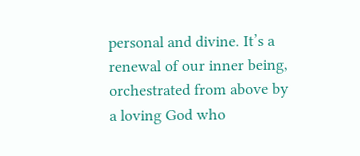personal and divine. It’s a renewal of our inner being, orchestrated from above by a loving God who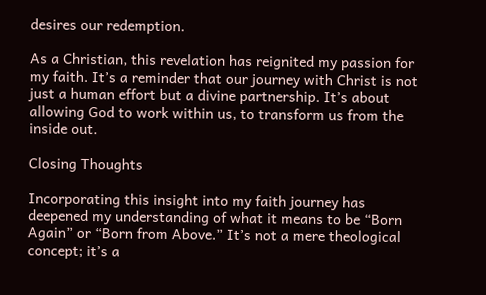desires our redemption.

As a Christian, this revelation has reignited my passion for my faith. It’s a reminder that our journey with Christ is not just a human effort but a divine partnership. It’s about allowing God to work within us, to transform us from the inside out.

Closing Thoughts

Incorporating this insight into my faith journey has deepened my understanding of what it means to be “Born Again” or “Born from Above.” It’s not a mere theological concept; it’s a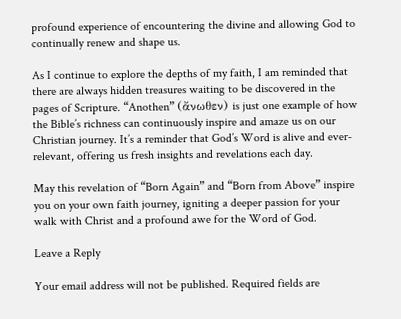profound experience of encountering the divine and allowing God to continually renew and shape us.

As I continue to explore the depths of my faith, I am reminded that there are always hidden treasures waiting to be discovered in the pages of Scripture. “Anothen” (ἄνωθεν) is just one example of how the Bible’s richness can continuously inspire and amaze us on our Christian journey. It’s a reminder that God’s Word is alive and ever-relevant, offering us fresh insights and revelations each day.

May this revelation of “Born Again” and “Born from Above” inspire you on your own faith journey, igniting a deeper passion for your walk with Christ and a profound awe for the Word of God.

Leave a Reply

Your email address will not be published. Required fields are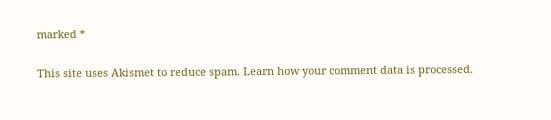marked *

This site uses Akismet to reduce spam. Learn how your comment data is processed.